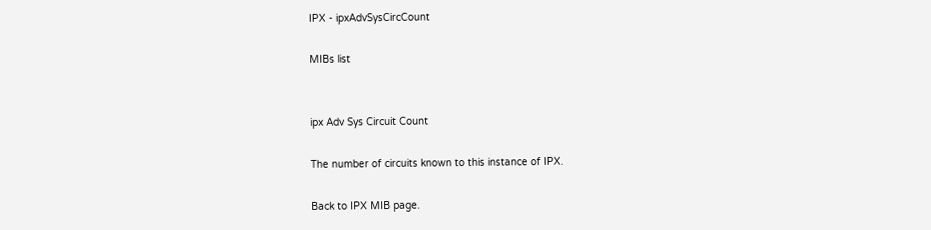IPX - ipxAdvSysCircCount

MIBs list


ipx Adv Sys Circuit Count

The number of circuits known to this instance of IPX.

Back to IPX MIB page.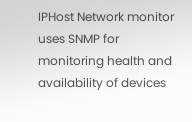IPHost Network monitor uses SNMP for monitoring health and availability of devices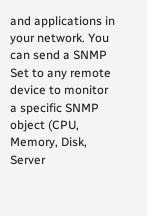and applications in your network. You can send a SNMP Set to any remote device to monitor a specific SNMP object (CPU, Memory, Disk, Server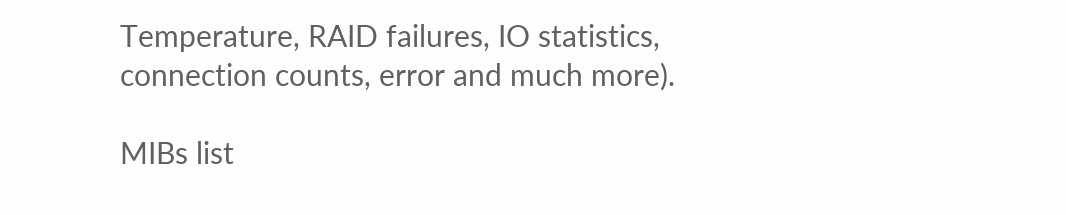Temperature, RAID failures, IO statistics, connection counts, error and much more).

MIBs list